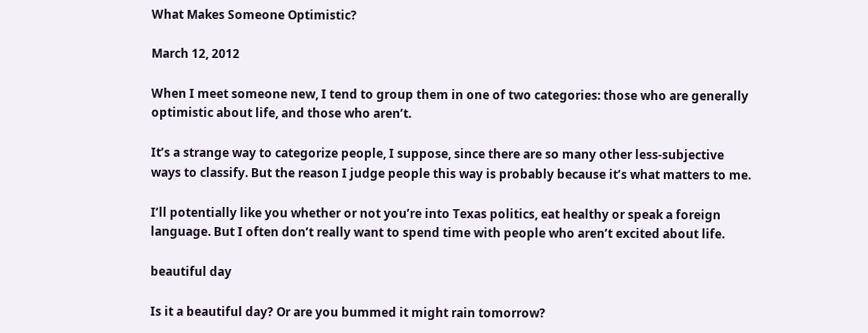What Makes Someone Optimistic?

March 12, 2012

When I meet someone new, I tend to group them in one of two categories: those who are generally optimistic about life, and those who aren’t.

It’s a strange way to categorize people, I suppose, since there are so many other less-subjective ways to classify. But the reason I judge people this way is probably because it’s what matters to me.

I’ll potentially like you whether or not you’re into Texas politics, eat healthy or speak a foreign language. But I often don’t really want to spend time with people who aren’t excited about life.

beautiful day

Is it a beautiful day? Or are you bummed it might rain tomorrow?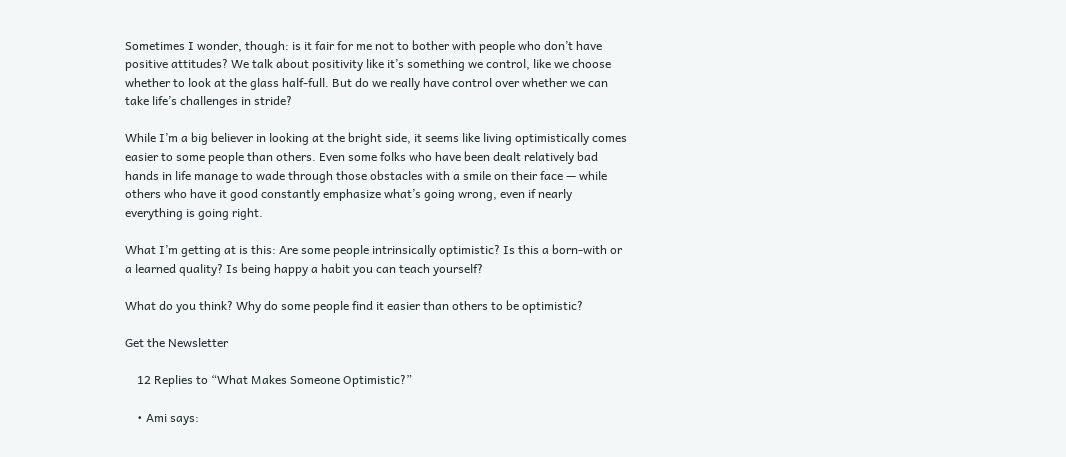Sometimes I wonder, though: is it fair for me not to bother with people who don’t have positive attitudes? We talk about positivity like it’s something we control, like we choose whether to look at the glass half-full. But do we really have control over whether we can take life’s challenges in stride?

While I’m a big believer in looking at the bright side, it seems like living optimistically comes easier to some people than others. Even some folks who have been dealt relatively bad hands in life manage to wade through those obstacles with a smile on their face — while others who have it good constantly emphasize what’s going wrong, even if nearly everything is going right.

What I’m getting at is this: Are some people intrinsically optimistic? Is this a born-with or a learned quality? Is being happy a habit you can teach yourself?

What do you think? Why do some people find it easier than others to be optimistic?

Get the Newsletter

    12 Replies to “What Makes Someone Optimistic?”

    • Ami says: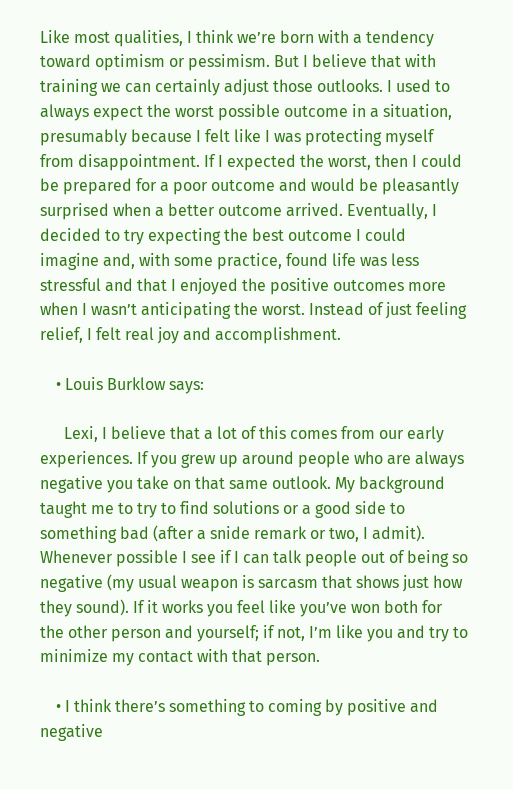Like most qualities, I think we’re born with a tendency toward optimism or pessimism. But I believe that with training we can certainly adjust those outlooks. I used to always expect the worst possible outcome in a situation, presumably because I felt like I was protecting myself from disappointment. If I expected the worst, then I could be prepared for a poor outcome and would be pleasantly surprised when a better outcome arrived. Eventually, I decided to try expecting the best outcome I could imagine and, with some practice, found life was less stressful and that I enjoyed the positive outcomes more when I wasn’t anticipating the worst. Instead of just feeling relief, I felt real joy and accomplishment.

    • Louis Burklow says:

      Lexi, I believe that a lot of this comes from our early experiences. If you grew up around people who are always negative you take on that same outlook. My background taught me to try to find solutions or a good side to something bad (after a snide remark or two, I admit). Whenever possible I see if I can talk people out of being so negative (my usual weapon is sarcasm that shows just how they sound). If it works you feel like you’ve won both for the other person and yourself; if not, I’m like you and try to minimize my contact with that person.

    • I think there’s something to coming by positive and negative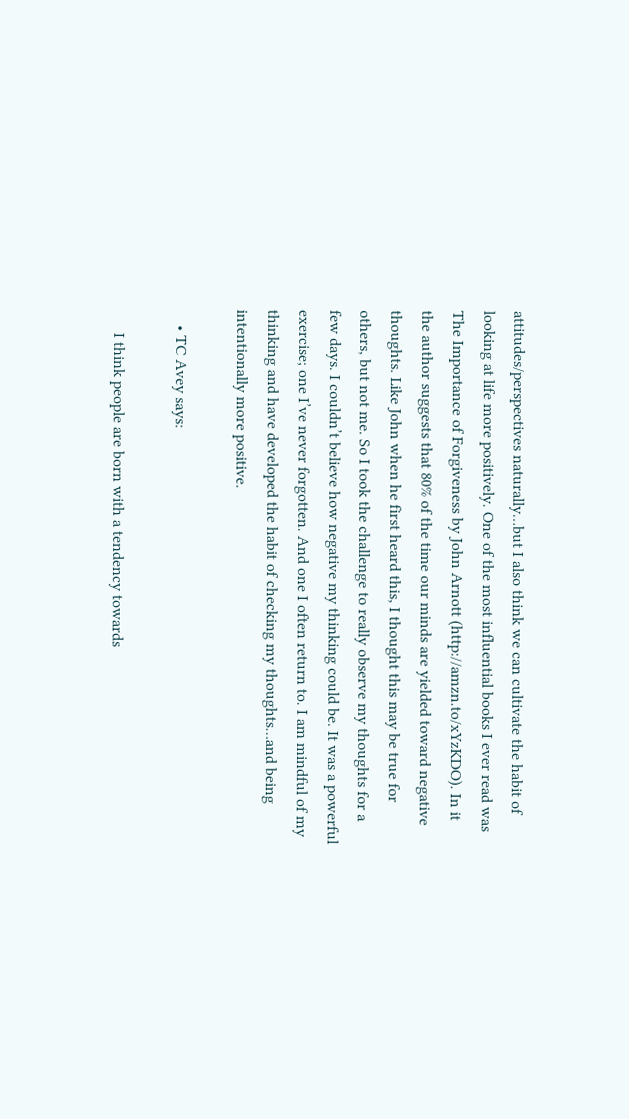attitudes/perspectives naturally…but I also think we can cultivate the habit of looking at life more positively. One of the most influential books I ever read was The Importance of Forgiveness by John Arnott (http://amzn.to/xYzKDO). In it the author suggests that 80% of the time our minds are yielded toward negative thoughts. Like John when he first heard this, I thought this may be true for others, but not me. So I took the challenge to really observe my thoughts for a few days. I couldn’t believe how negative my thinking could be. It was a powerful exercise; one I’ve never forgotten. And one I often return to. I am mindful of my thinking and have developed the habit of checking my thoughts…and being intentionally more positive.

    • TC Avey says:

      I think people are born with a tendency towards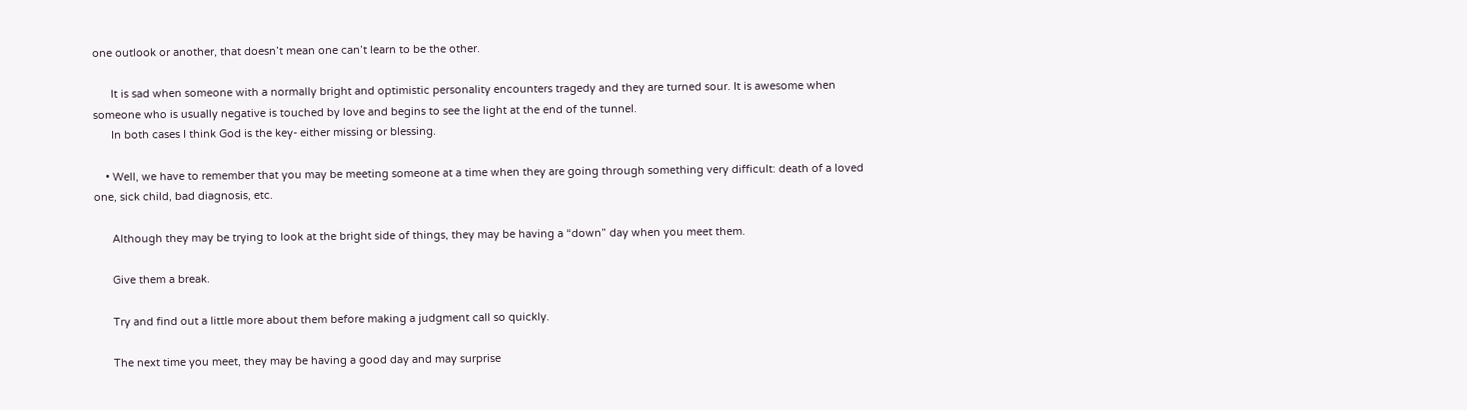one outlook or another, that doesn’t mean one can’t learn to be the other.

      It is sad when someone with a normally bright and optimistic personality encounters tragedy and they are turned sour. It is awesome when someone who is usually negative is touched by love and begins to see the light at the end of the tunnel.
      In both cases I think God is the key- either missing or blessing.

    • Well, we have to remember that you may be meeting someone at a time when they are going through something very difficult: death of a loved one, sick child, bad diagnosis, etc.

      Although they may be trying to look at the bright side of things, they may be having a “down” day when you meet them.

      Give them a break.

      Try and find out a little more about them before making a judgment call so quickly.

      The next time you meet, they may be having a good day and may surprise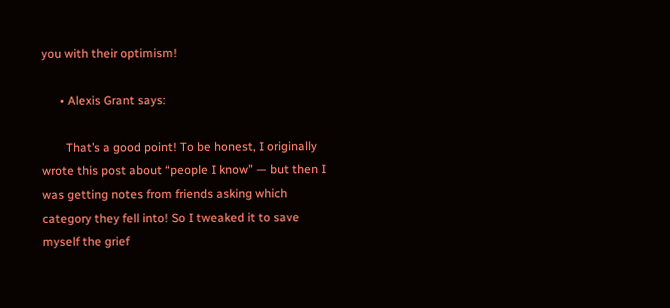you with their optimism!

      • Alexis Grant says:

        That’s a good point! To be honest, I originally wrote this post about “people I know” — but then I was getting notes from friends asking which category they fell into! So I tweaked it to save myself the grief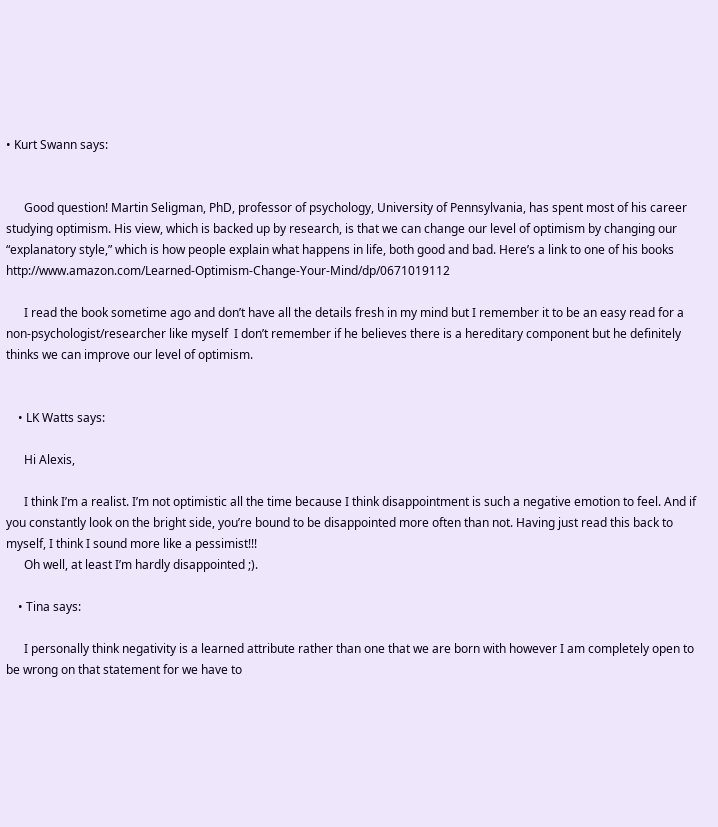• Kurt Swann says:


      Good question! Martin Seligman, PhD, professor of psychology, University of Pennsylvania, has spent most of his career studying optimism. His view, which is backed up by research, is that we can change our level of optimism by changing our “explanatory style,” which is how people explain what happens in life, both good and bad. Here’s a link to one of his books http://www.amazon.com/Learned-Optimism-Change-Your-Mind/dp/0671019112

      I read the book sometime ago and don’t have all the details fresh in my mind but I remember it to be an easy read for a non-psychologist/researcher like myself  I don’t remember if he believes there is a hereditary component but he definitely thinks we can improve our level of optimism.


    • LK Watts says:

      Hi Alexis,

      I think I’m a realist. I’m not optimistic all the time because I think disappointment is such a negative emotion to feel. And if you constantly look on the bright side, you’re bound to be disappointed more often than not. Having just read this back to myself, I think I sound more like a pessimist!!!
      Oh well, at least I’m hardly disappointed ;).

    • Tina says:

      I personally think negativity is a learned attribute rather than one that we are born with however I am completely open to be wrong on that statement for we have to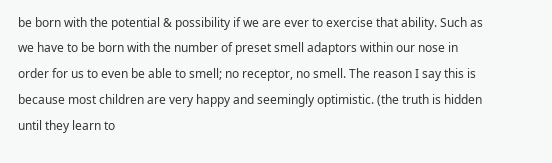be born with the potential & possibility if we are ever to exercise that ability. Such as we have to be born with the number of preset smell adaptors within our nose in order for us to even be able to smell; no receptor, no smell. The reason I say this is because most children are very happy and seemingly optimistic. (the truth is hidden until they learn to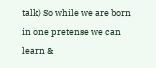talk) So while we are born in one pretense we can learn &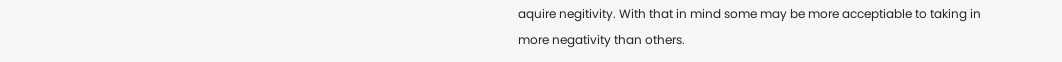aquire negitivity. With that in mind some may be more acceptiable to taking in more negativity than others.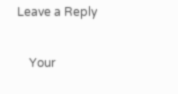Leave a Reply

    Your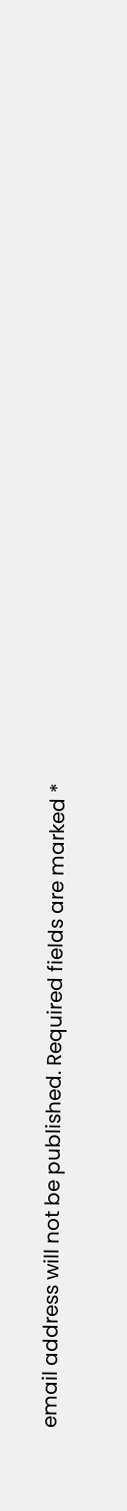email address will not be published. Required fields are marked *